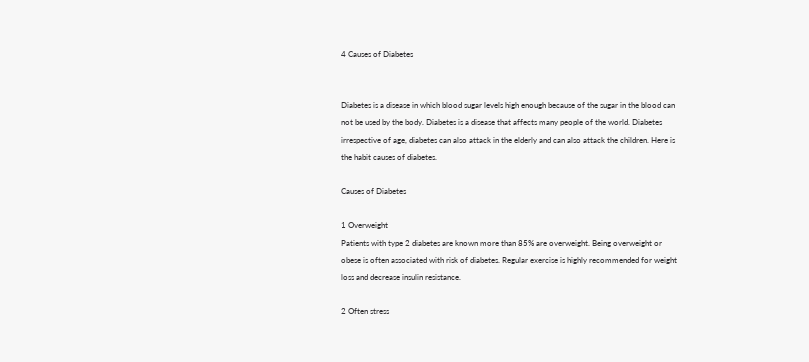4 Causes of Diabetes


Diabetes is a disease in which blood sugar levels high enough because of the sugar in the blood can not be used by the body. Diabetes is a disease that affects many people of the world. Diabetes irrespective of age, diabetes can also attack in the elderly and can also attack the children. Here is the habit causes of diabetes.

Causes of Diabetes

1 Overweight
Patients with type 2 diabetes are known more than 85% are overweight. Being overweight or obese is often associated with risk of diabetes. Regular exercise is highly recommended for weight loss and decrease insulin resistance.

2 Often stress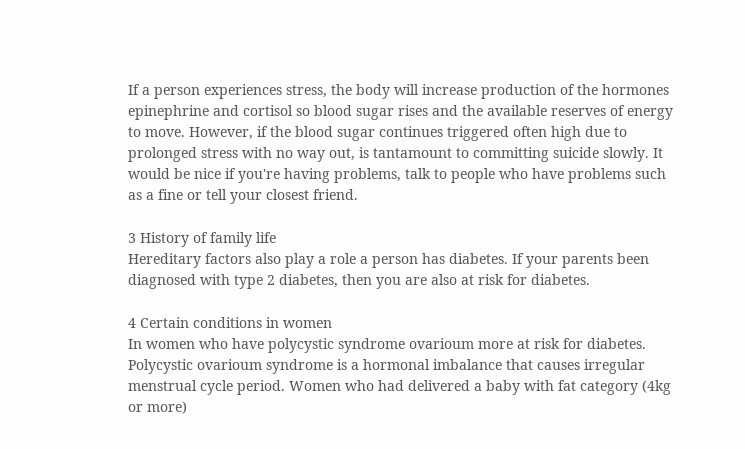If a person experiences stress, the body will increase production of the hormones epinephrine and cortisol so blood sugar rises and the available reserves of energy to move. However, if the blood sugar continues triggered often high due to prolonged stress with no way out, is tantamount to committing suicide slowly. It would be nice if you're having problems, talk to people who have problems such as a fine or tell your closest friend.

3 History of family life
Hereditary factors also play a role a person has diabetes. If your parents been diagnosed with type 2 diabetes, then you are also at risk for diabetes.

4 Certain conditions in women
In women who have polycystic syndrome ovarioum more at risk for diabetes. Polycystic ovarioum syndrome is a hormonal imbalance that causes irregular menstrual cycle period. Women who had delivered a baby with fat category (4kg or more)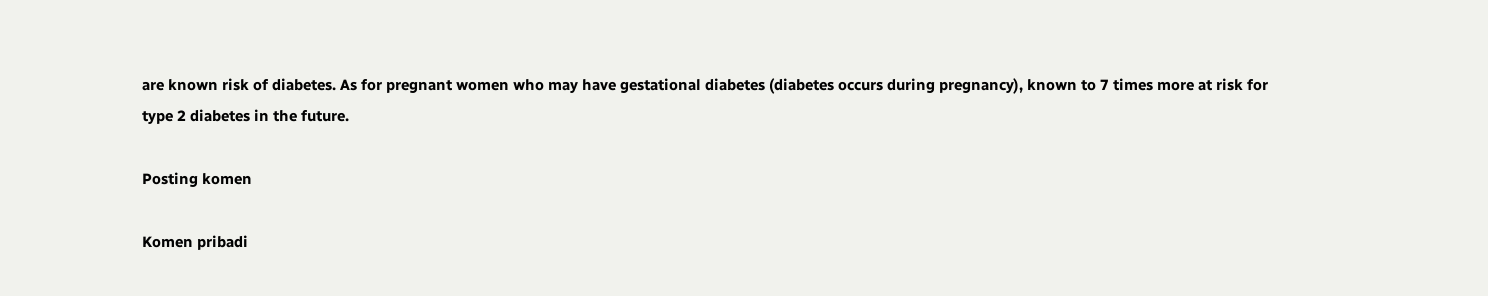are known risk of diabetes. As for pregnant women who may have gestational diabetes (diabetes occurs during pregnancy), known to 7 times more at risk for type 2 diabetes in the future.

Posting komen

Komen pribadi